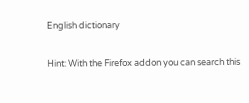English dictionary

Hint: With the Firefox addon you can search this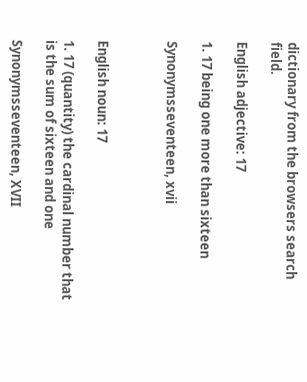dictionary from the browsers search field.

English adjective: 17

1. 17 being one more than sixteen

Synonymsseventeen, xvii



English noun: 17

1. 17 (quantity) the cardinal number that is the sum of sixteen and one

Synonymsseventeen, XVII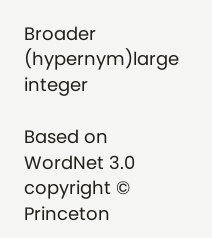Broader (hypernym)large integer

Based on WordNet 3.0 copyright © Princeton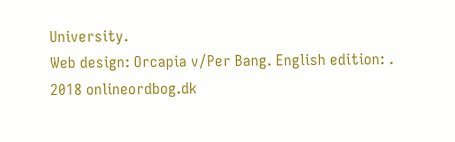University.
Web design: Orcapia v/Per Bang. English edition: .
2018 onlineordbog.dk